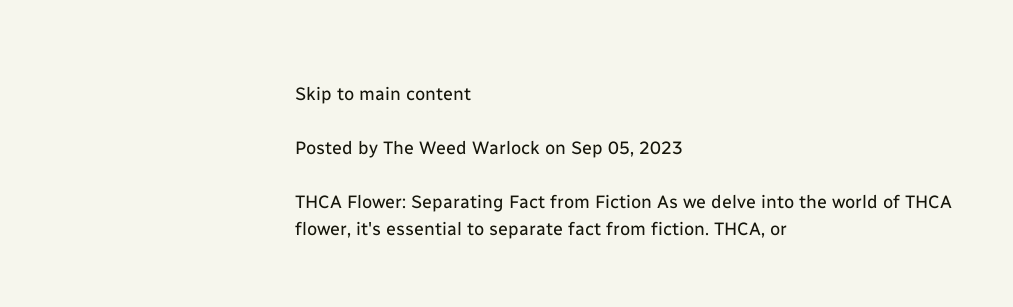Skip to main content

Posted by The Weed Warlock on Sep 05, 2023

THCA Flower: Separating Fact from Fiction As we delve into the world of THCA flower, it's essential to separate fact from fiction. THCA, or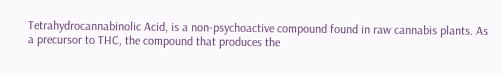Tetrahydrocannabinolic Acid, is a non-psychoactive compound found in raw cannabis plants. As a precursor to THC, the compound that produces the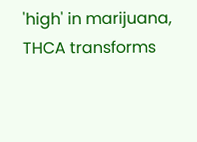'high' in marijuana, THCA transforms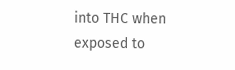into THC when exposed to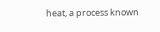heat, a process known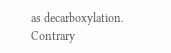as decarboxylation.  Contrary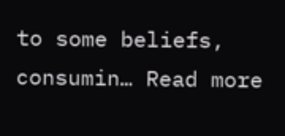to some beliefs, consumin… Read more